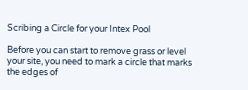Scribing a Circle for your Intex Pool

Before you can start to remove grass or level your site, you need to mark a circle that marks the edges of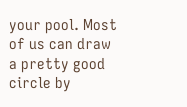your pool. Most of us can draw a pretty good circle by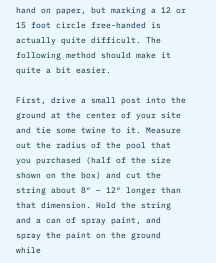hand on paper, but marking a 12 or 15 foot circle free-handed is actually quite difficult. The following method should make it quite a bit easier.

First, drive a small post into the ground at the center of your site and tie some twine to it. Measure out the radius of the pool that you purchased (half of the size shown on the box) and cut the string about 8″ – 12″ longer than that dimension. Hold the string and a can of spray paint, and spray the paint on the ground while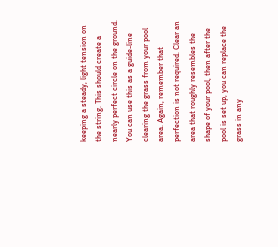keeping a steady, light tension on the string. This should create a nearly perfect circle on the ground. You can use this as a guide-line clearing the grass from your pool area. Again, remember that perfection is not required. Clear an area that roughly resembles the shape of your pool, then after the pool is set up, you can replace the grass in any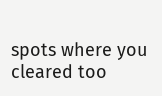spots where you cleared too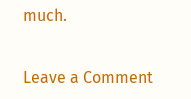much.


Leave a Comment